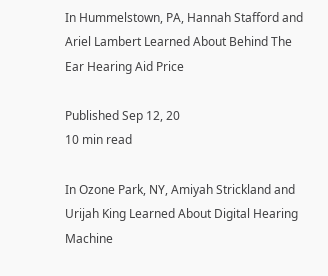In Hummelstown, PA, Hannah Stafford and Ariel Lambert Learned About Behind The Ear Hearing Aid Price

Published Sep 12, 20
10 min read

In Ozone Park, NY, Amiyah Strickland and Urijah King Learned About Digital Hearing Machine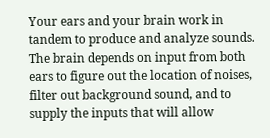Your ears and your brain work in tandem to produce and analyze sounds. The brain depends on input from both ears to figure out the location of noises, filter out background sound, and to supply the inputs that will allow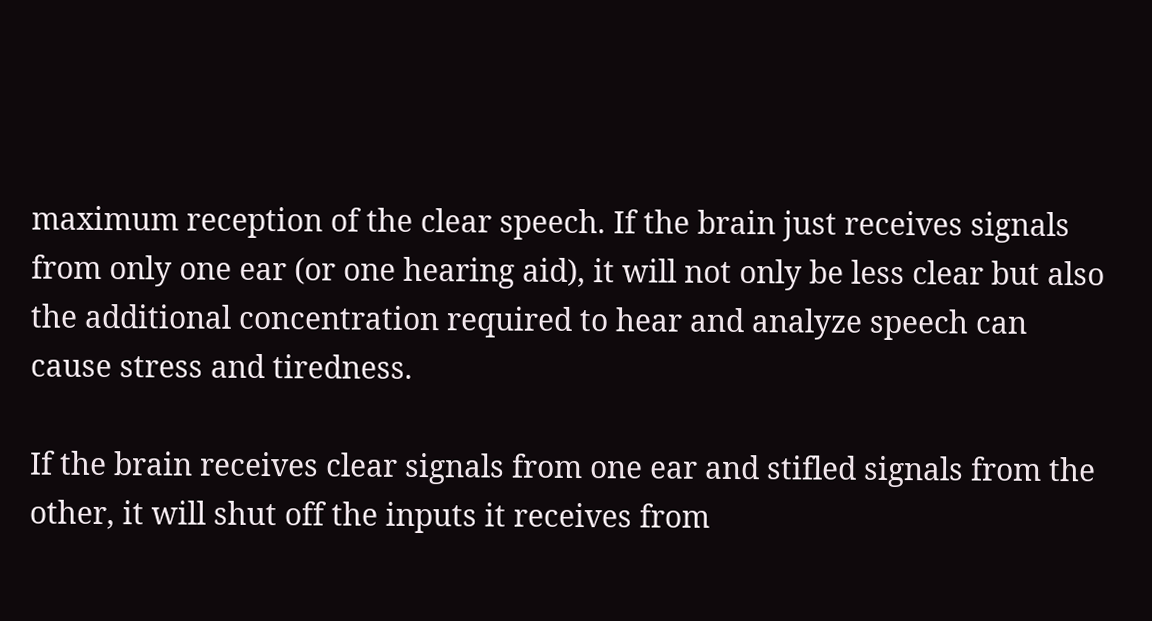maximum reception of the clear speech. If the brain just receives signals from only one ear (or one hearing aid), it will not only be less clear but also the additional concentration required to hear and analyze speech can cause stress and tiredness.

If the brain receives clear signals from one ear and stifled signals from the other, it will shut off the inputs it receives from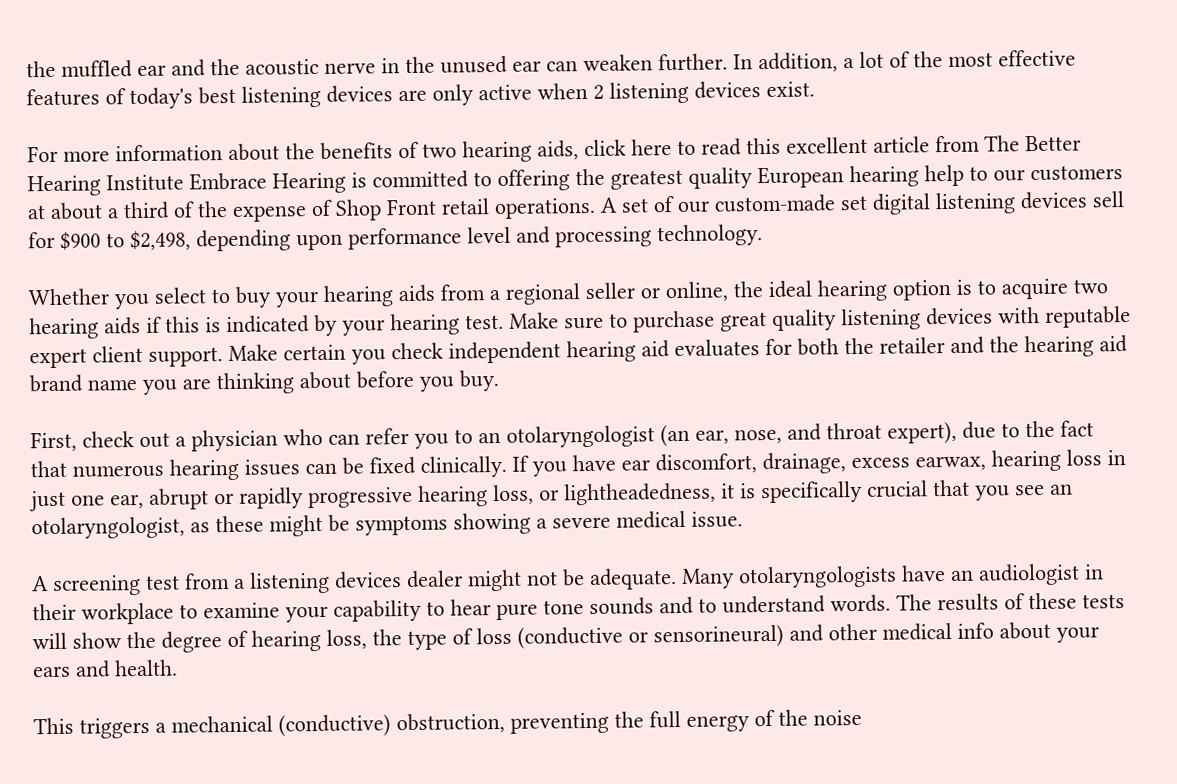the muffled ear and the acoustic nerve in the unused ear can weaken further. In addition, a lot of the most effective features of today's best listening devices are only active when 2 listening devices exist.

For more information about the benefits of two hearing aids, click here to read this excellent article from The Better Hearing Institute Embrace Hearing is committed to offering the greatest quality European hearing help to our customers at about a third of the expense of Shop Front retail operations. A set of our custom-made set digital listening devices sell for $900 to $2,498, depending upon performance level and processing technology.

Whether you select to buy your hearing aids from a regional seller or online, the ideal hearing option is to acquire two hearing aids if this is indicated by your hearing test. Make sure to purchase great quality listening devices with reputable expert client support. Make certain you check independent hearing aid evaluates for both the retailer and the hearing aid brand name you are thinking about before you buy.

First, check out a physician who can refer you to an otolaryngologist (an ear, nose, and throat expert), due to the fact that numerous hearing issues can be fixed clinically. If you have ear discomfort, drainage, excess earwax, hearing loss in just one ear, abrupt or rapidly progressive hearing loss, or lightheadedness, it is specifically crucial that you see an otolaryngologist, as these might be symptoms showing a severe medical issue.

A screening test from a listening devices dealer might not be adequate. Many otolaryngologists have an audiologist in their workplace to examine your capability to hear pure tone sounds and to understand words. The results of these tests will show the degree of hearing loss, the type of loss (conductive or sensorineural) and other medical info about your ears and health.

This triggers a mechanical (conductive) obstruction, preventing the full energy of the noise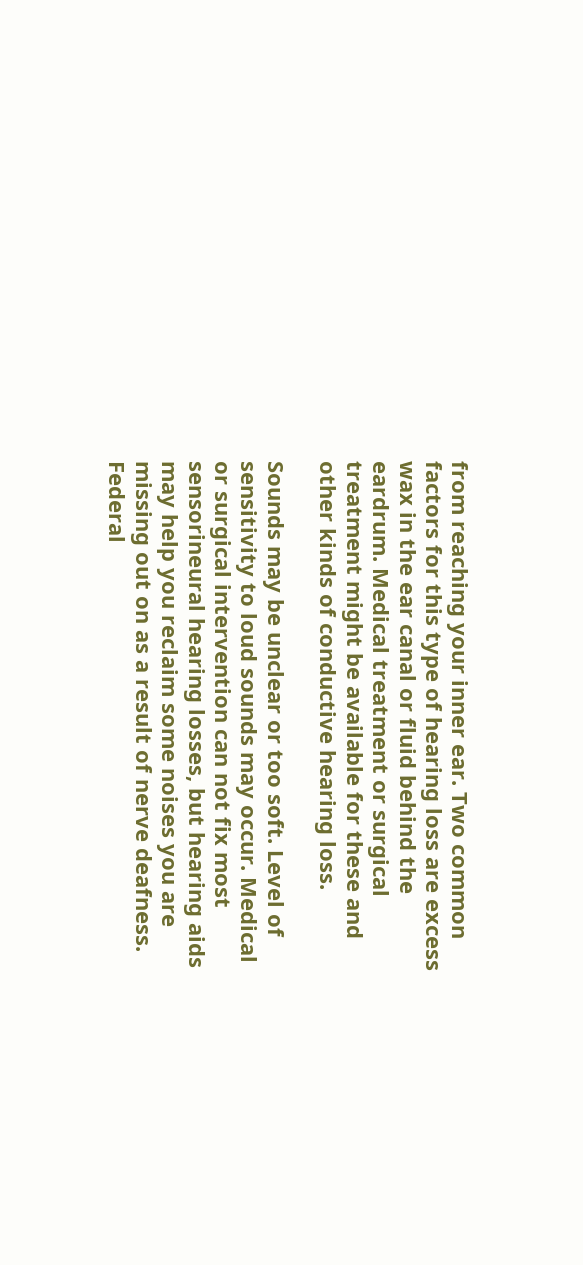from reaching your inner ear. Two common factors for this type of hearing loss are excess wax in the ear canal or fluid behind the eardrum. Medical treatment or surgical treatment might be available for these and other kinds of conductive hearing loss.

Sounds may be unclear or too soft. Level of sensitivity to loud sounds may occur. Medical or surgical intervention can not fix most sensorineural hearing losses, but hearing aids may help you reclaim some noises you are missing out on as a result of nerve deafness. Federal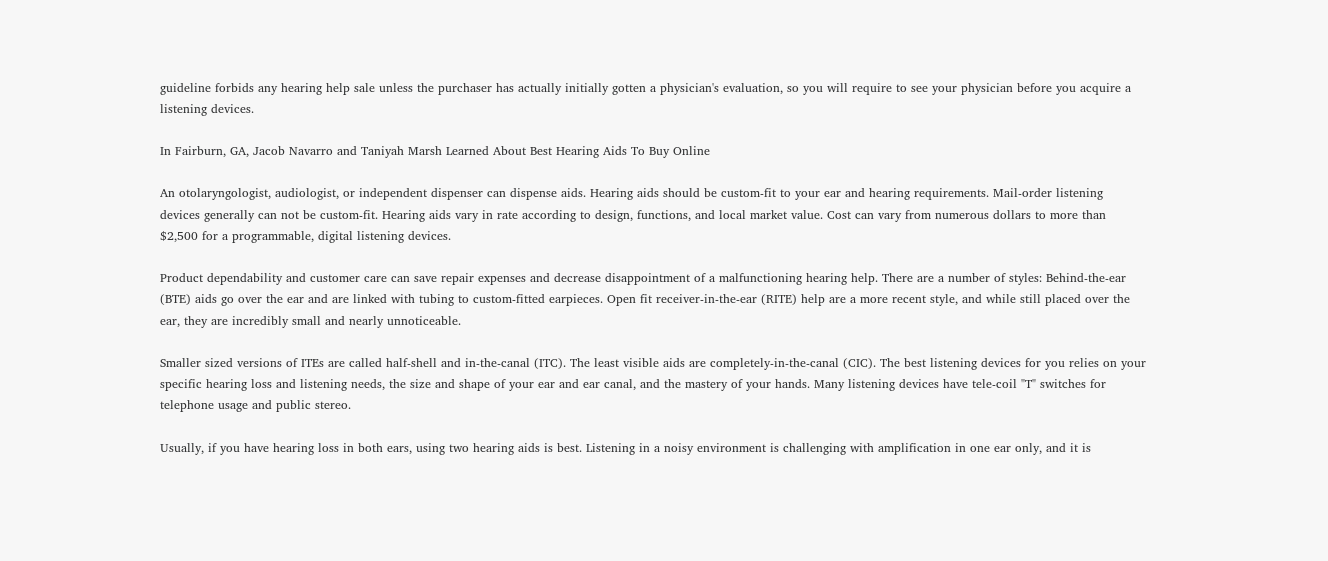guideline forbids any hearing help sale unless the purchaser has actually initially gotten a physician's evaluation, so you will require to see your physician before you acquire a listening devices.

In Fairburn, GA, Jacob Navarro and Taniyah Marsh Learned About Best Hearing Aids To Buy Online

An otolaryngologist, audiologist, or independent dispenser can dispense aids. Hearing aids should be custom-fit to your ear and hearing requirements. Mail-order listening devices generally can not be custom-fit. Hearing aids vary in rate according to design, functions, and local market value. Cost can vary from numerous dollars to more than $2,500 for a programmable, digital listening devices.

Product dependability and customer care can save repair expenses and decrease disappointment of a malfunctioning hearing help. There are a number of styles: Behind-the-ear (BTE) aids go over the ear and are linked with tubing to custom-fitted earpieces. Open fit receiver-in-the-ear (RITE) help are a more recent style, and while still placed over the ear, they are incredibly small and nearly unnoticeable.

Smaller sized versions of ITEs are called half-shell and in-the-canal (ITC). The least visible aids are completely-in-the-canal (CIC). The best listening devices for you relies on your specific hearing loss and listening needs, the size and shape of your ear and ear canal, and the mastery of your hands. Many listening devices have tele-coil "T" switches for telephone usage and public stereo.

Usually, if you have hearing loss in both ears, using two hearing aids is best. Listening in a noisy environment is challenging with amplification in one ear only, and it is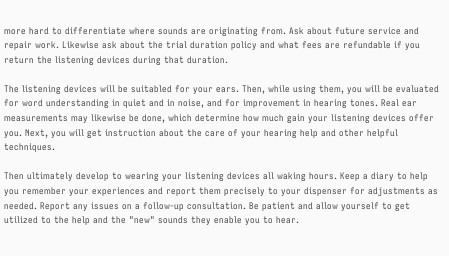more hard to differentiate where sounds are originating from. Ask about future service and repair work. Likewise ask about the trial duration policy and what fees are refundable if you return the listening devices during that duration.

The listening devices will be suitabled for your ears. Then, while using them, you will be evaluated for word understanding in quiet and in noise, and for improvement in hearing tones. Real ear measurements may likewise be done, which determine how much gain your listening devices offer you. Next, you will get instruction about the care of your hearing help and other helpful techniques.

Then ultimately develop to wearing your listening devices all waking hours. Keep a diary to help you remember your experiences and report them precisely to your dispenser for adjustments as needed. Report any issues on a follow-up consultation. Be patient and allow yourself to get utilized to the help and the "new" sounds they enable you to hear.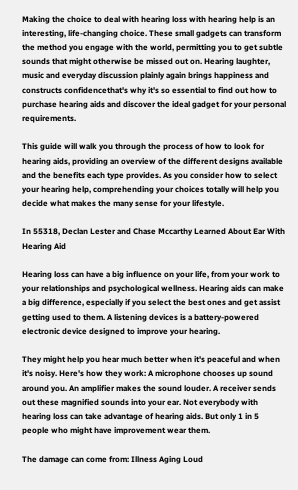Making the choice to deal with hearing loss with hearing help is an interesting, life-changing choice. These small gadgets can transform the method you engage with the world, permitting you to get subtle sounds that might otherwise be missed out on. Hearing laughter, music and everyday discussion plainly again brings happiness and constructs confidencethat's why it's so essential to find out how to purchase hearing aids and discover the ideal gadget for your personal requirements.

This guide will walk you through the process of how to look for hearing aids, providing an overview of the different designs available and the benefits each type provides. As you consider how to select your hearing help, comprehending your choices totally will help you decide what makes the many sense for your lifestyle.

In 55318, Declan Lester and Chase Mccarthy Learned About Ear With Hearing Aid

Hearing loss can have a big influence on your life, from your work to your relationships and psychological wellness. Hearing aids can make a big difference, especially if you select the best ones and get assist getting used to them. A listening devices is a battery-powered electronic device designed to improve your hearing.

They might help you hear much better when it's peaceful and when it's noisy. Here's how they work: A microphone chooses up sound around you. An amplifier makes the sound louder. A receiver sends out these magnified sounds into your ear. Not everybody with hearing loss can take advantage of hearing aids. But only 1 in 5 people who might have improvement wear them.

The damage can come from: Illness Aging Loud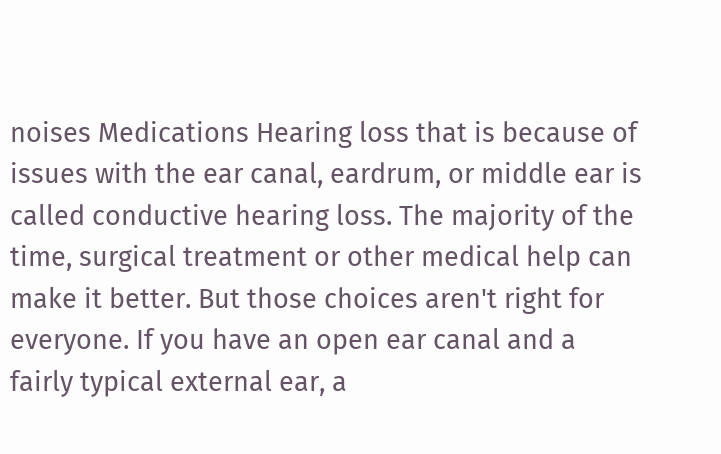noises Medications Hearing loss that is because of issues with the ear canal, eardrum, or middle ear is called conductive hearing loss. The majority of the time, surgical treatment or other medical help can make it better. But those choices aren't right for everyone. If you have an open ear canal and a fairly typical external ear, a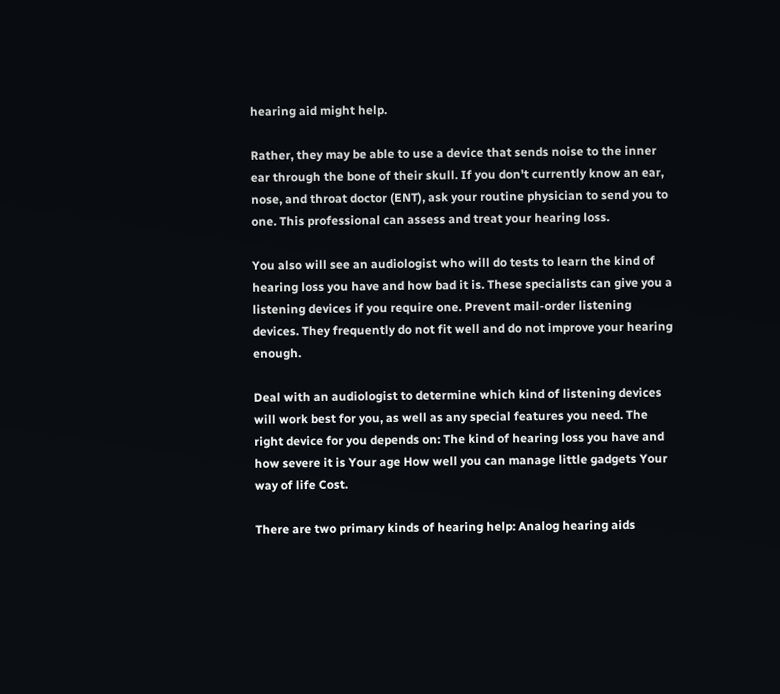hearing aid might help.

Rather, they may be able to use a device that sends noise to the inner ear through the bone of their skull. If you don't currently know an ear, nose, and throat doctor (ENT), ask your routine physician to send you to one. This professional can assess and treat your hearing loss.

You also will see an audiologist who will do tests to learn the kind of hearing loss you have and how bad it is. These specialists can give you a listening devices if you require one. Prevent mail-order listening devices. They frequently do not fit well and do not improve your hearing enough.

Deal with an audiologist to determine which kind of listening devices will work best for you, as well as any special features you need. The right device for you depends on: The kind of hearing loss you have and how severe it is Your age How well you can manage little gadgets Your way of life Cost.

There are two primary kinds of hearing help: Analog hearing aids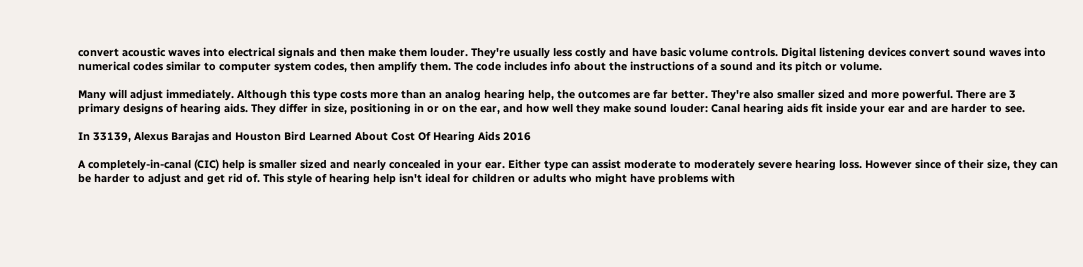convert acoustic waves into electrical signals and then make them louder. They're usually less costly and have basic volume controls. Digital listening devices convert sound waves into numerical codes similar to computer system codes, then amplify them. The code includes info about the instructions of a sound and its pitch or volume.

Many will adjust immediately. Although this type costs more than an analog hearing help, the outcomes are far better. They're also smaller sized and more powerful. There are 3 primary designs of hearing aids. They differ in size, positioning in or on the ear, and how well they make sound louder: Canal hearing aids fit inside your ear and are harder to see.

In 33139, Alexus Barajas and Houston Bird Learned About Cost Of Hearing Aids 2016

A completely-in-canal (CIC) help is smaller sized and nearly concealed in your ear. Either type can assist moderate to moderately severe hearing loss. However since of their size, they can be harder to adjust and get rid of. This style of hearing help isn't ideal for children or adults who might have problems with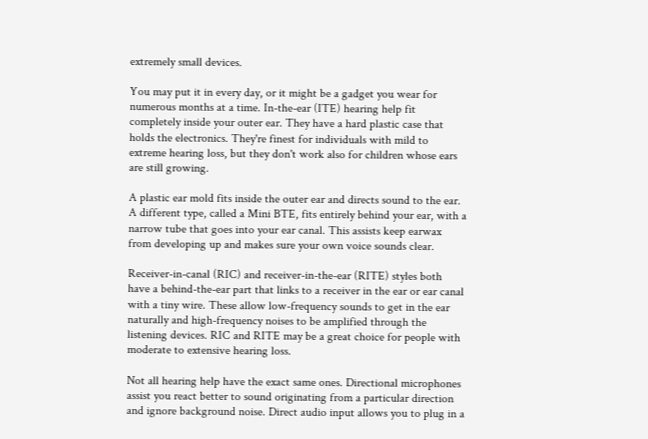extremely small devices.

You may put it in every day, or it might be a gadget you wear for numerous months at a time. In-the-ear (ITE) hearing help fit completely inside your outer ear. They have a hard plastic case that holds the electronics. They're finest for individuals with mild to extreme hearing loss, but they don't work also for children whose ears are still growing.

A plastic ear mold fits inside the outer ear and directs sound to the ear. A different type, called a Mini BTE, fits entirely behind your ear, with a narrow tube that goes into your ear canal. This assists keep earwax from developing up and makes sure your own voice sounds clear.

Receiver-in-canal (RIC) and receiver-in-the-ear (RITE) styles both have a behind-the-ear part that links to a receiver in the ear or ear canal with a tiny wire. These allow low-frequency sounds to get in the ear naturally and high-frequency noises to be amplified through the listening devices. RIC and RITE may be a great choice for people with moderate to extensive hearing loss.

Not all hearing help have the exact same ones. Directional microphones assist you react better to sound originating from a particular direction and ignore background noise. Direct audio input allows you to plug in a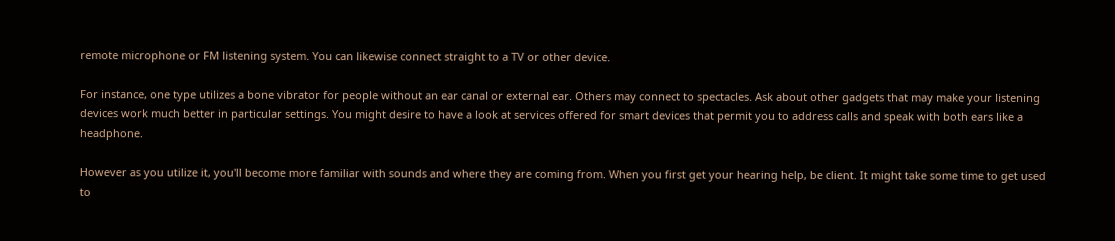remote microphone or FM listening system. You can likewise connect straight to a TV or other device.

For instance, one type utilizes a bone vibrator for people without an ear canal or external ear. Others may connect to spectacles. Ask about other gadgets that may make your listening devices work much better in particular settings. You might desire to have a look at services offered for smart devices that permit you to address calls and speak with both ears like a headphone.

However as you utilize it, you'll become more familiar with sounds and where they are coming from. When you first get your hearing help, be client. It might take some time to get used to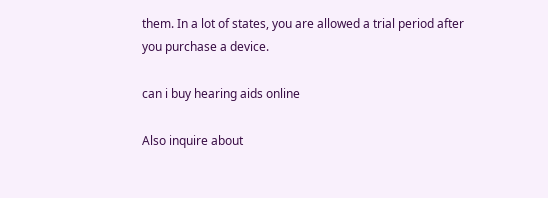them. In a lot of states, you are allowed a trial period after you purchase a device.

can i buy hearing aids online

Also inquire about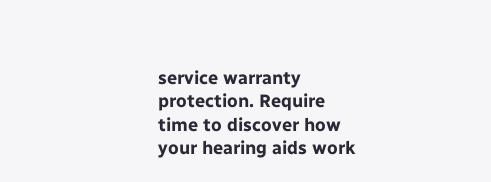service warranty protection. Require time to discover how your hearing aids work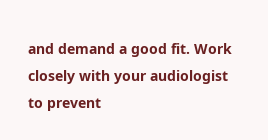and demand a good fit. Work closely with your audiologist to prevent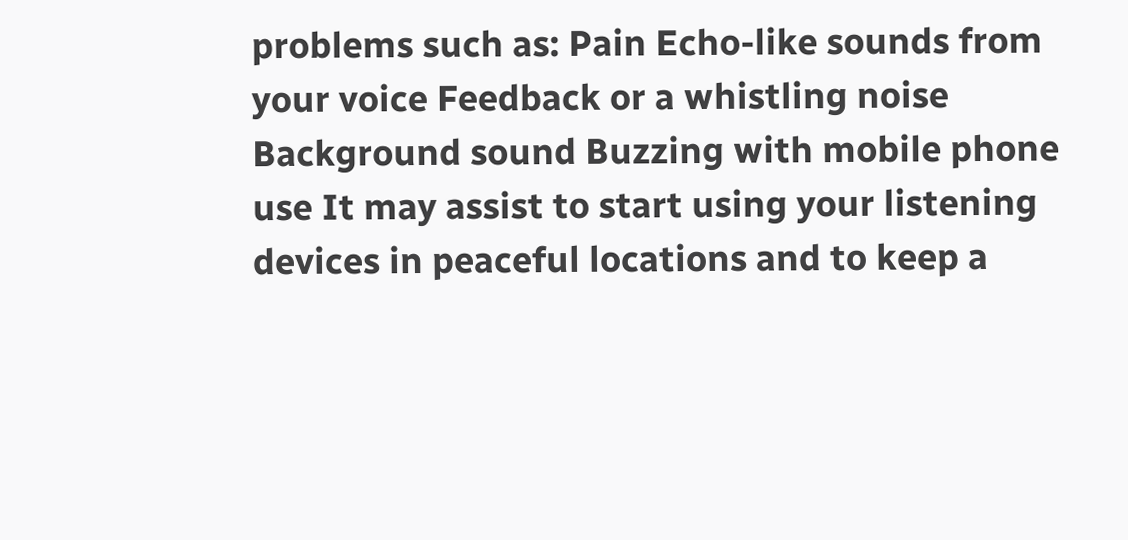problems such as: Pain Echo-like sounds from your voice Feedback or a whistling noise Background sound Buzzing with mobile phone use It may assist to start using your listening devices in peaceful locations and to keep a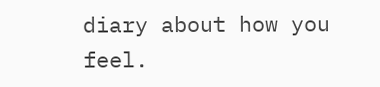diary about how you feel.